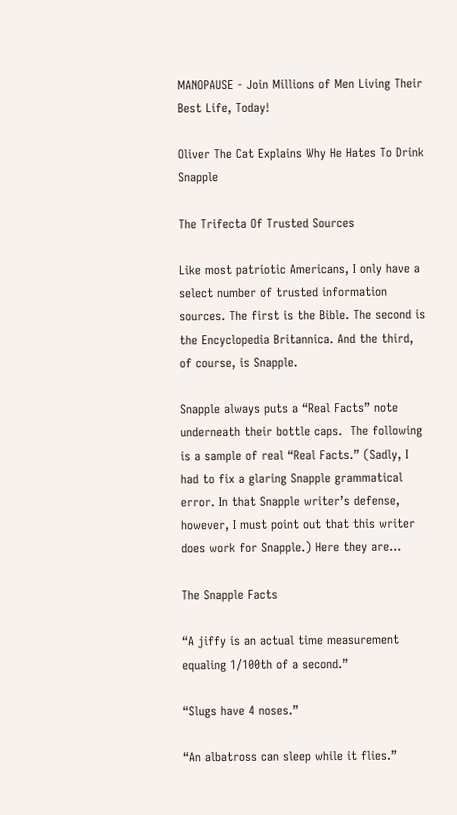MANOPAUSE - Join Millions of Men Living Their Best Life, Today!

Oliver The Cat Explains Why He Hates To Drink Snapple

The Trifecta Of Trusted Sources

Like most patriotic Americans, I only have a select number of trusted information sources. The first is the Bible. The second is the Encyclopedia Britannica. And the third, of course, is Snapple.

Snapple always puts a “Real Facts” note underneath their bottle caps.  The following is a sample of real “Real Facts.” (Sadly, I had to fix a glaring Snapple grammatical error. In that Snapple writer’s defense, however, I must point out that this writer does work for Snapple.) Here they are…

The Snapple Facts

“A jiffy is an actual time measurement equaling 1/100th of a second.”

“Slugs have 4 noses.”

“An albatross can sleep while it flies.”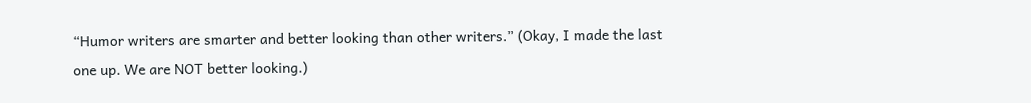“Humor writers are smarter and better looking than other writers.” (Okay, I made the last one up. We are NOT better looking.)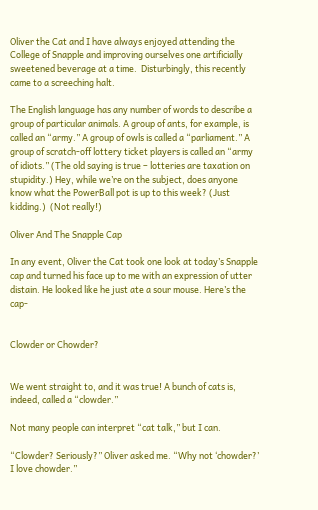Oliver the Cat and I have always enjoyed attending the College of Snapple and improving ourselves one artificially sweetened beverage at a time.  Disturbingly, this recently came to a screeching halt.

The English language has any number of words to describe a group of particular animals. A group of ants, for example, is called an “army.” A group of owls is called a “parliament.” A group of scratch-off lottery ticket players is called an “army of idiots.” (The old saying is true – lotteries are taxation on stupidity.) Hey, while we’re on the subject, does anyone know what the PowerBall pot is up to this week? (Just kidding.)  (Not really!)

Oliver And The Snapple Cap

In any event, Oliver the Cat took one look at today’s Snapple cap and turned his face up to me with an expression of utter distain. He looked like he just ate a sour mouse. Here’s the cap-


Clowder or Chowder?


We went straight to, and it was true! A bunch of cats is, indeed, called a “clowder.”

Not many people can interpret “cat talk,” but I can.

“Clowder? Seriously?” Oliver asked me. “Why not ‘chowder?’ I love chowder.”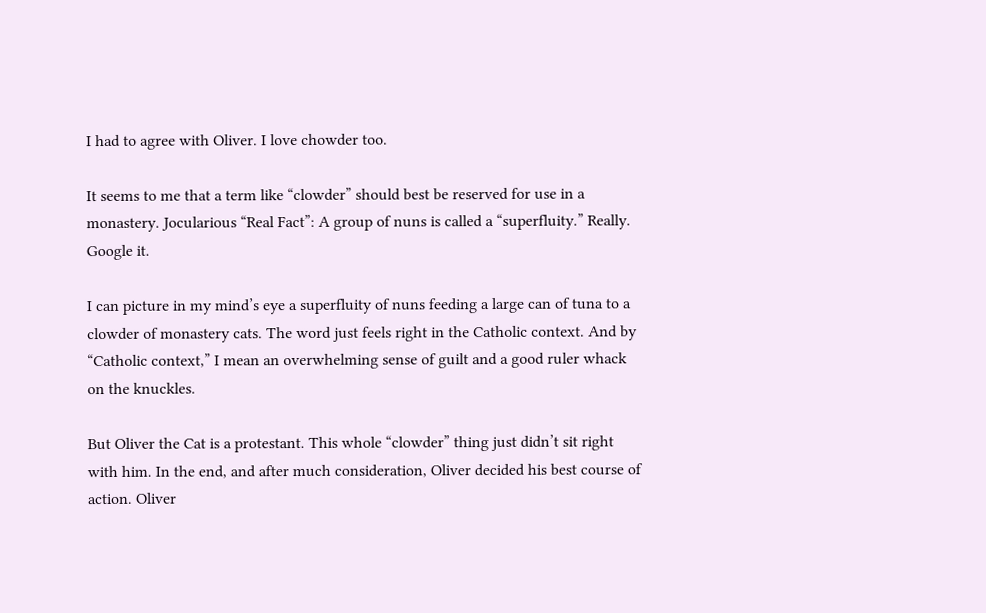I had to agree with Oliver. I love chowder too.

It seems to me that a term like “clowder” should best be reserved for use in a monastery. Jocularious “Real Fact”: A group of nuns is called a “superfluity.” Really. Google it.

I can picture in my mind’s eye a superfluity of nuns feeding a large can of tuna to a clowder of monastery cats. The word just feels right in the Catholic context. And by “Catholic context,” I mean an overwhelming sense of guilt and a good ruler whack on the knuckles.

But Oliver the Cat is a protestant. This whole “clowder” thing just didn’t sit right with him. In the end, and after much consideration, Oliver decided his best course of action. Oliver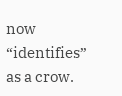now “identifies” as a crow.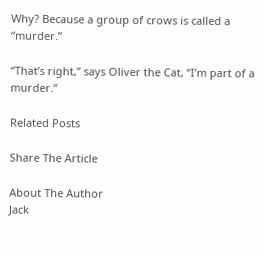Why? Because a group of crows is called a “murder.”

“That’s right,” says Oliver the Cat, “I’m part of a murder.”

Related Posts

Share The Article

About The Author
Jack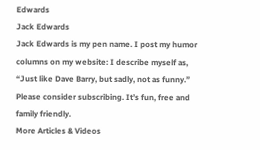Edwards
Jack Edwards
Jack Edwards is my pen name. I post my humor columns on my website: I describe myself as, “Just like Dave Barry, but sadly, not as funny.” Please consider subscribing. It’s fun, free and family friendly.
More Articles & Videos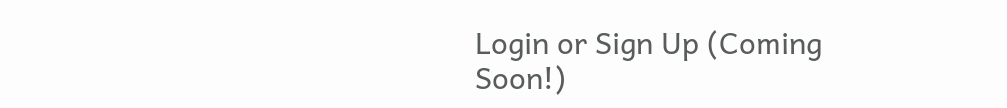Login or Sign Up (Coming Soon!)